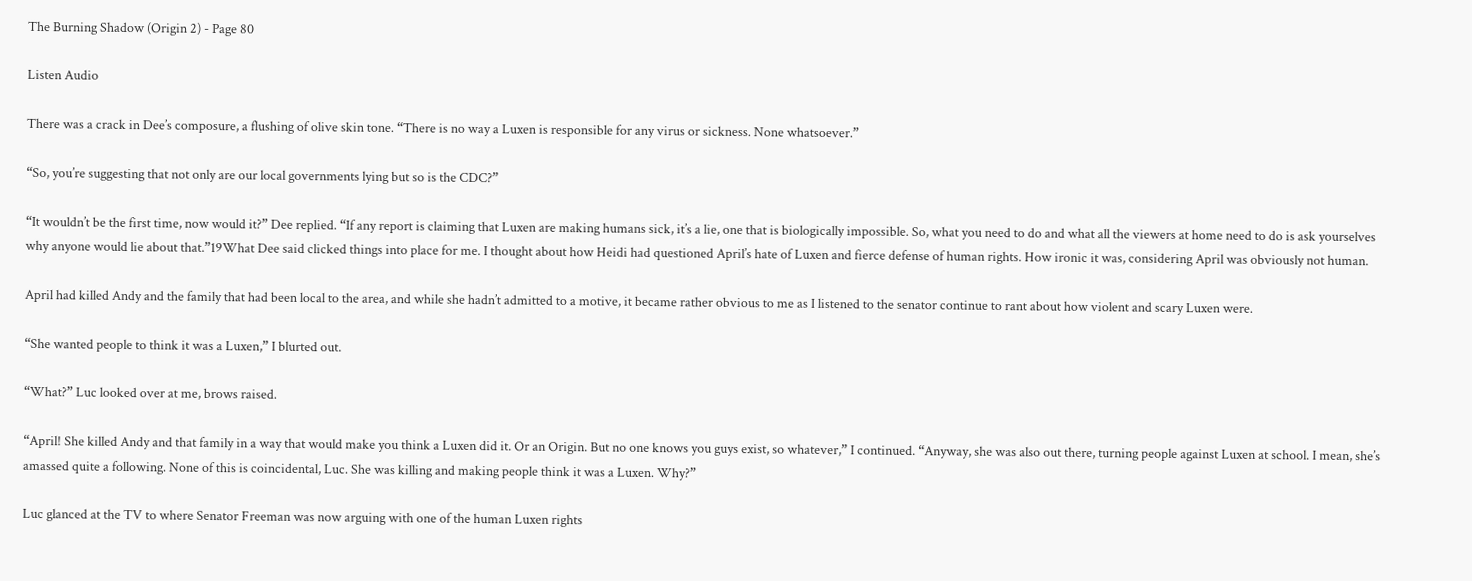The Burning Shadow (Origin 2) - Page 80

Listen Audio

There was a crack in Dee’s composure, a flushing of olive skin tone. “There is no way a Luxen is responsible for any virus or sickness. None whatsoever.”

“So, you’re suggesting that not only are our local governments lying but so is the CDC?”

“It wouldn’t be the first time, now would it?” Dee replied. “If any report is claiming that Luxen are making humans sick, it’s a lie, one that is biologically impossible. So, what you need to do and what all the viewers at home need to do is ask yourselves why anyone would lie about that.”19What Dee said clicked things into place for me. I thought about how Heidi had questioned April’s hate of Luxen and fierce defense of human rights. How ironic it was, considering April was obviously not human.

April had killed Andy and the family that had been local to the area, and while she hadn’t admitted to a motive, it became rather obvious to me as I listened to the senator continue to rant about how violent and scary Luxen were.

“She wanted people to think it was a Luxen,” I blurted out.

“What?” Luc looked over at me, brows raised.

“April! She killed Andy and that family in a way that would make you think a Luxen did it. Or an Origin. But no one knows you guys exist, so whatever,” I continued. “Anyway, she was also out there, turning people against Luxen at school. I mean, she’s amassed quite a following. None of this is coincidental, Luc. She was killing and making people think it was a Luxen. Why?”

Luc glanced at the TV to where Senator Freeman was now arguing with one of the human Luxen rights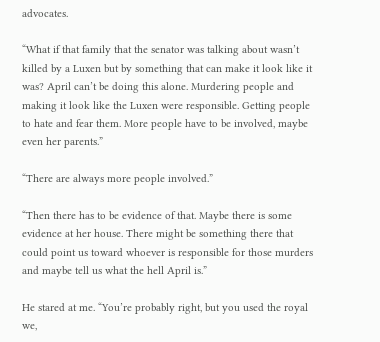advocates.

“What if that family that the senator was talking about wasn’t killed by a Luxen but by something that can make it look like it was? April can’t be doing this alone. Murdering people and making it look like the Luxen were responsible. Getting people to hate and fear them. More people have to be involved, maybe even her parents.”

“There are always more people involved.”

“Then there has to be evidence of that. Maybe there is some evidence at her house. There might be something there that could point us toward whoever is responsible for those murders and maybe tell us what the hell April is.”

He stared at me. “You’re probably right, but you used the royal we,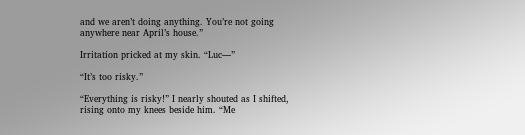and we aren’t doing anything. You’re not going anywhere near April’s house.”

Irritation pricked at my skin. “Luc—”

“It’s too risky.”

“Everything is risky!” I nearly shouted as I shifted, rising onto my knees beside him. “Me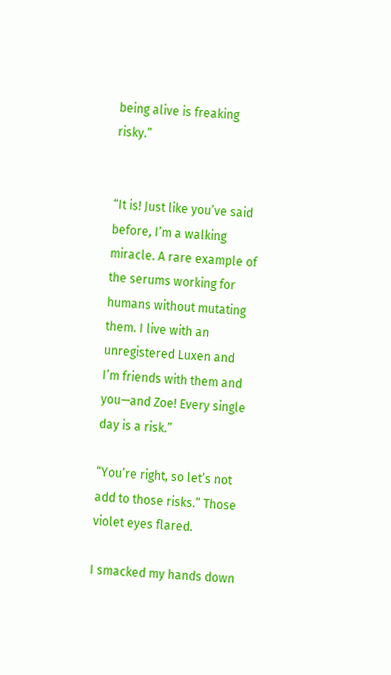being alive is freaking risky.”


“It is! Just like you’ve said before, I’m a walking miracle. A rare example of the serums working for humans without mutating them. I live with an unregistered Luxen and I’m friends with them and you—and Zoe! Every single day is a risk.”

“You’re right, so let’s not add to those risks.” Those violet eyes flared.

I smacked my hands down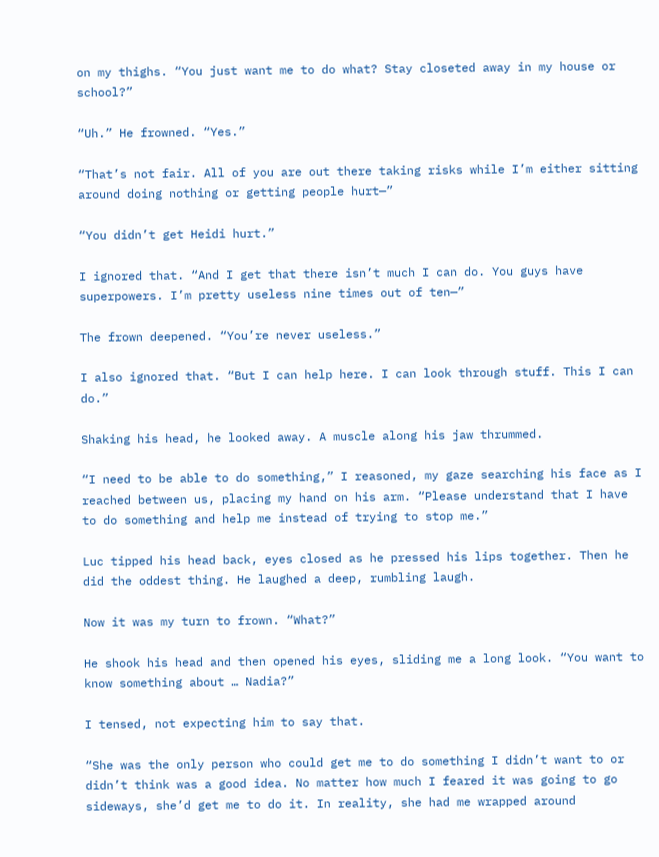on my thighs. “You just want me to do what? Stay closeted away in my house or school?”

“Uh.” He frowned. “Yes.”

“That’s not fair. All of you are out there taking risks while I’m either sitting around doing nothing or getting people hurt—”

“You didn’t get Heidi hurt.”

I ignored that. “And I get that there isn’t much I can do. You guys have superpowers. I’m pretty useless nine times out of ten—”

The frown deepened. “You’re never useless.”

I also ignored that. “But I can help here. I can look through stuff. This I can do.”

Shaking his head, he looked away. A muscle along his jaw thrummed.

“I need to be able to do something,” I reasoned, my gaze searching his face as I reached between us, placing my hand on his arm. “Please understand that I have to do something and help me instead of trying to stop me.”

Luc tipped his head back, eyes closed as he pressed his lips together. Then he did the oddest thing. He laughed a deep, rumbling laugh.

Now it was my turn to frown. “What?”

He shook his head and then opened his eyes, sliding me a long look. “You want to know something about … Nadia?”

I tensed, not expecting him to say that.

“She was the only person who could get me to do something I didn’t want to or didn’t think was a good idea. No matter how much I feared it was going to go sideways, she’d get me to do it. In reality, she had me wrapped around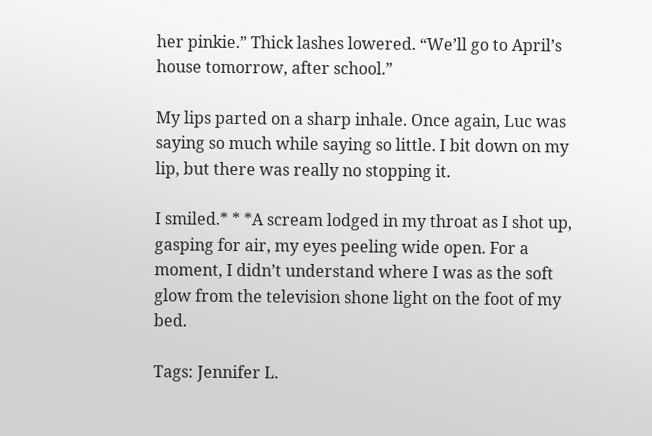her pinkie.” Thick lashes lowered. “We’ll go to April’s house tomorrow, after school.”

My lips parted on a sharp inhale. Once again, Luc was saying so much while saying so little. I bit down on my lip, but there was really no stopping it.

I smiled.* * *A scream lodged in my throat as I shot up, gasping for air, my eyes peeling wide open. For a moment, I didn’t understand where I was as the soft glow from the television shone light on the foot of my bed.

Tags: Jennifer L.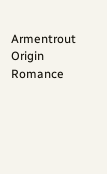Armentrout Origin Romance